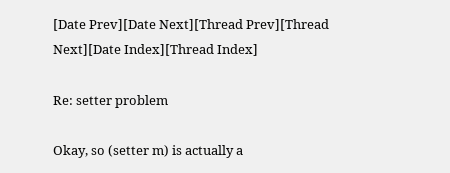[Date Prev][Date Next][Thread Prev][Thread Next][Date Index][Thread Index]

Re: setter problem

Okay, so (setter m) is actually a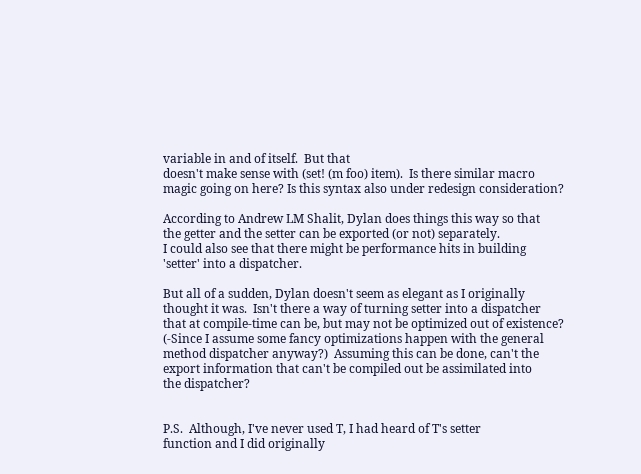variable in and of itself.  But that
doesn't make sense with (set! (m foo) item).  Is there similar macro
magic going on here? Is this syntax also under redesign consideration?

According to Andrew LM Shalit, Dylan does things this way so that
the getter and the setter can be exported (or not) separately.
I could also see that there might be performance hits in building
'setter' into a dispatcher.

But all of a sudden, Dylan doesn't seem as elegant as I originally
thought it was.  Isn't there a way of turning setter into a dispatcher
that at compile-time can be, but may not be optimized out of existence?
(-Since I assume some fancy optimizations happen with the general
method dispatcher anyway?)  Assuming this can be done, can't the
export information that can't be compiled out be assimilated into
the dispatcher?


P.S.  Although, I've never used T, I had heard of T's setter
function and I did originally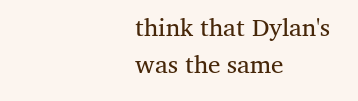think that Dylan's was the same